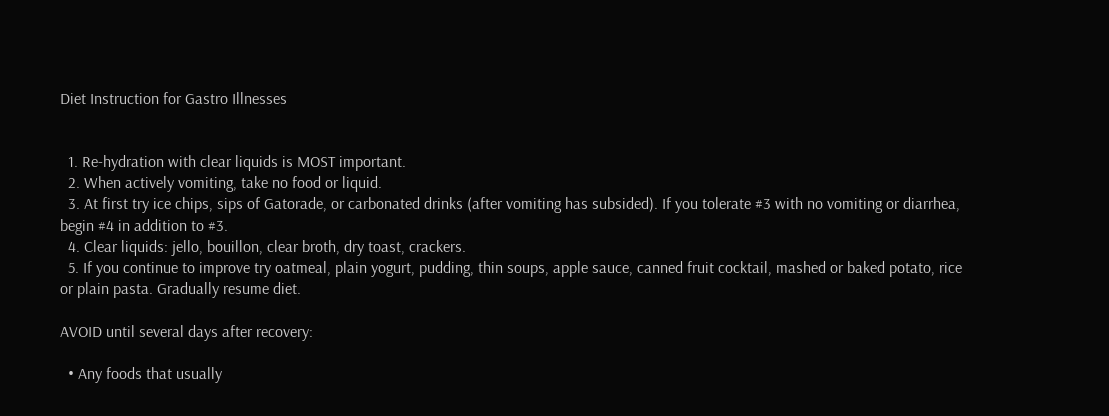Diet Instruction for Gastro Illnesses


  1. Re-hydration with clear liquids is MOST important.
  2. When actively vomiting, take no food or liquid.
  3. At first try ice chips, sips of Gatorade, or carbonated drinks (after vomiting has subsided). If you tolerate #3 with no vomiting or diarrhea, begin #4 in addition to #3.
  4. Clear liquids: jello, bouillon, clear broth, dry toast, crackers.
  5. If you continue to improve try oatmeal, plain yogurt, pudding, thin soups, apple sauce, canned fruit cocktail, mashed or baked potato, rice or plain pasta. Gradually resume diet.

AVOID until several days after recovery:

  • Any foods that usually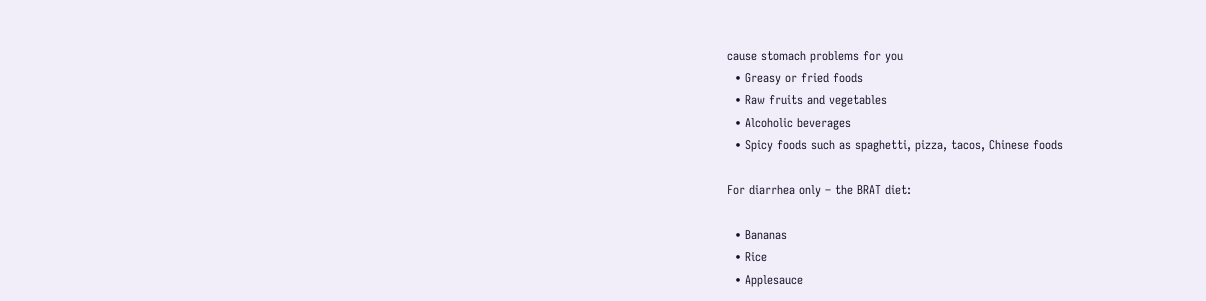cause stomach problems for you
  • Greasy or fried foods
  • Raw fruits and vegetables
  • Alcoholic beverages
  • Spicy foods such as spaghetti, pizza, tacos, Chinese foods

For diarrhea only – the BRAT diet:

  • Bananas
  • Rice
  • Applesauce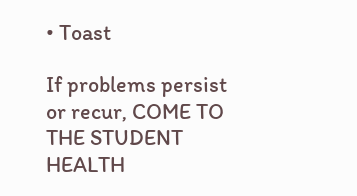• Toast

If problems persist or recur, COME TO THE STUDENT HEALTH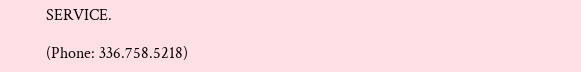SERVICE.

(Phone: 336.758.5218)